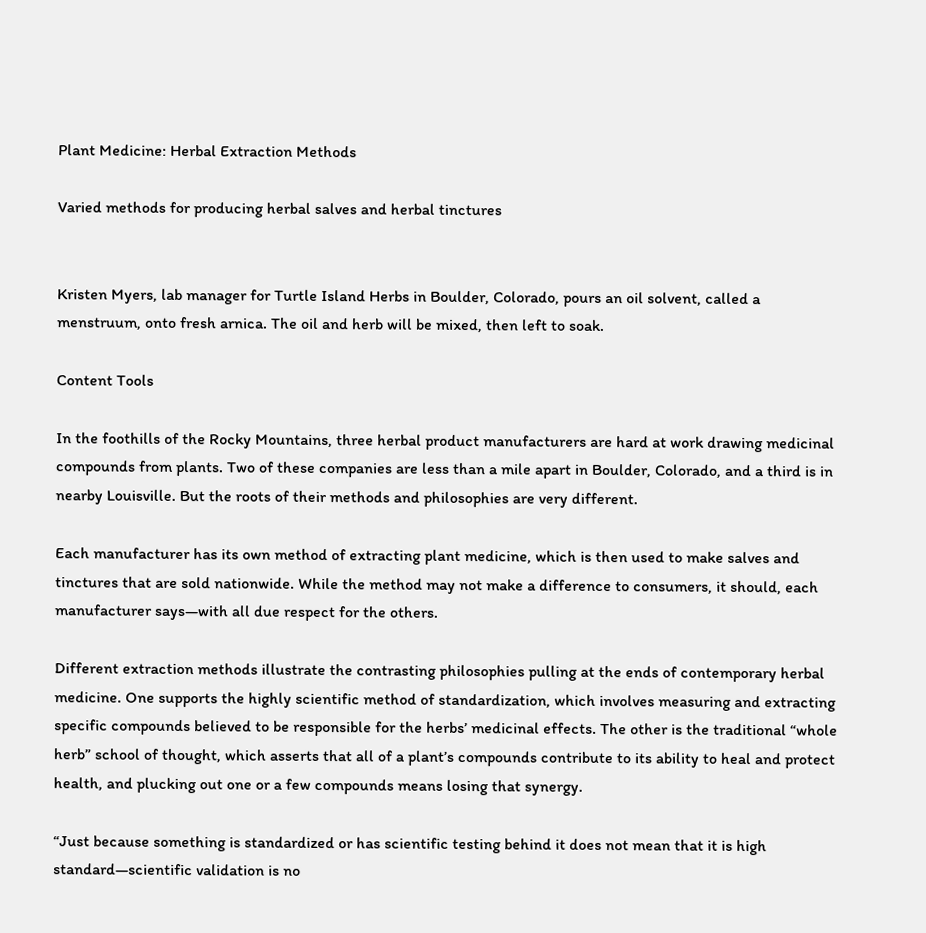Plant Medicine: Herbal Extraction Methods

Varied methods for producing herbal salves and herbal tinctures


Kristen Myers, lab manager for Turtle Island Herbs in Boulder, Colorado, pours an oil solvent, called a menstruum, onto fresh arnica. The oil and herb will be mixed, then left to soak.

Content Tools

In the foothills of the Rocky Mountains, three herbal product manufacturers are hard at work drawing medicinal compounds from plants. Two of these companies are less than a mile apart in Boulder, Colorado, and a third is in nearby Louisville. But the roots of their methods and philosophies are very different.

Each manufacturer has its own method of extracting plant medicine, which is then used to make salves and tinctures that are sold nationwide. While the method may not make a difference to consumers, it should, each manufacturer says—with all due respect for the others.

Different extraction methods illustrate the contrasting philosophies pulling at the ends of contemporary herbal medicine. One supports the highly scientific method of standardization, which involves measuring and extracting specific compounds believed to be responsible for the herbs’ medicinal effects. The other is the traditional “whole herb” school of thought, which asserts that all of a plant’s compounds contribute to its ability to heal and protect health, and plucking out one or a few compounds means losing that synergy.

“Just because something is standardized or has scientific testing behind it does not mean that it is high standard—scientific validation is no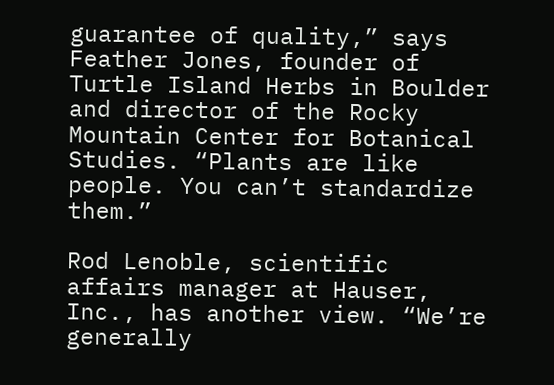guarantee of quality,” says Feather Jones, founder of Turtle Island Herbs in Boulder and director of the Rocky Mountain Center for Botanical Studies. “Plants are like people. You can’t standardize them.”

Rod Lenoble, scientific affairs manager at Hauser, Inc., has another view. “We’re generally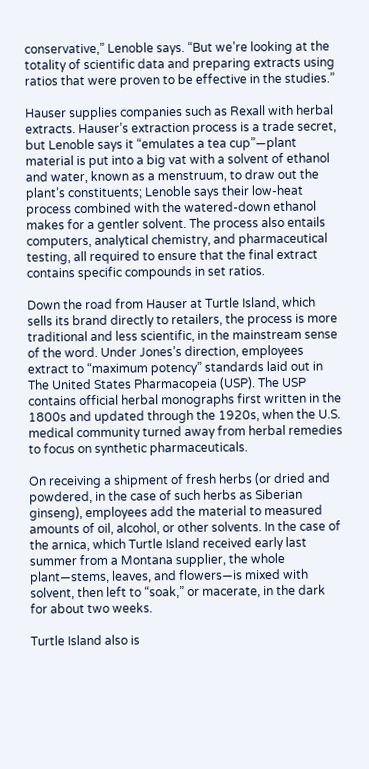conservative,” Lenoble says. “But we’re looking at the totality of scientific data and preparing extracts using ratios that were proven to be effective in the studies.”

Hauser supplies companies such as Rexall with herbal extracts. Hauser’s extraction process is a trade secret, but Lenoble says it “emulates a tea cup”—plant material is put into a big vat with a solvent of ethanol and water, known as a menstruum, to draw out the plant’s constituents; Lenoble says their low-heat process combined with the watered-down ethanol makes for a gentler solvent. The process also entails computers, analytical chemistry, and pharmaceutical testing, all required to ensure that the final extract contains specific compounds in set ratios.

Down the road from Hauser at Turtle Island, which sells its brand directly to retailers, the process is more traditional and less scientific, in the mainstream sense of the word. Under Jones’s direction, employees extract to “maximum potency” standards laid out in The United States Pharmacopeia (USP). The USP contains official herbal monographs first written in the 1800s and updated through the 1920s, when the U.S. medical community turned away from herbal remedies to focus on synthetic pharmaceuticals.

On receiving a shipment of fresh herbs (or dried and powdered, in the case of such herbs as Siberian ginseng), employees add the material to measured amounts of oil, alcohol, or other solvents. In the case of the arnica, which Turtle Island received early last summer from a Montana supplier, the whole plant—stems, leaves, and flowers—is mixed with solvent, then left to “soak,” or macerate, in the dark for about two weeks.

Turtle Island also is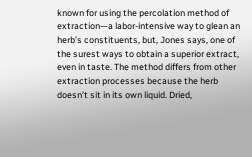known for using the percolation method of extraction—a labor-intensive way to glean an herb’s constituents, but, Jones says, one of the surest ways to obtain a superior extract, even in taste. The method differs from other extraction processes because the herb doesn’t sit in its own liquid. Dried,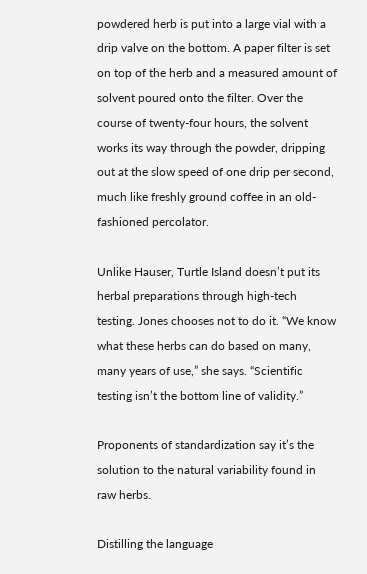powdered herb is put into a large vial with a drip valve on the bottom. A paper filter is set on top of the herb and a measured amount of solvent poured onto the filter. Over the course of twenty-four hours, the solvent works its way through the powder, dripping out at the slow speed of one drip per second, much like freshly ground coffee in an old-fashioned percolator.

Unlike Hauser, Turtle Island doesn’t put its herbal preparations through high-tech testing. Jones chooses not to do it. “We know what these herbs can do based on many, many years of use,” she says. “Scientific testing isn’t the bottom line of validity.”

Proponents of standardization say it’s the solution to the natural variability found in raw herbs.

Distilling the language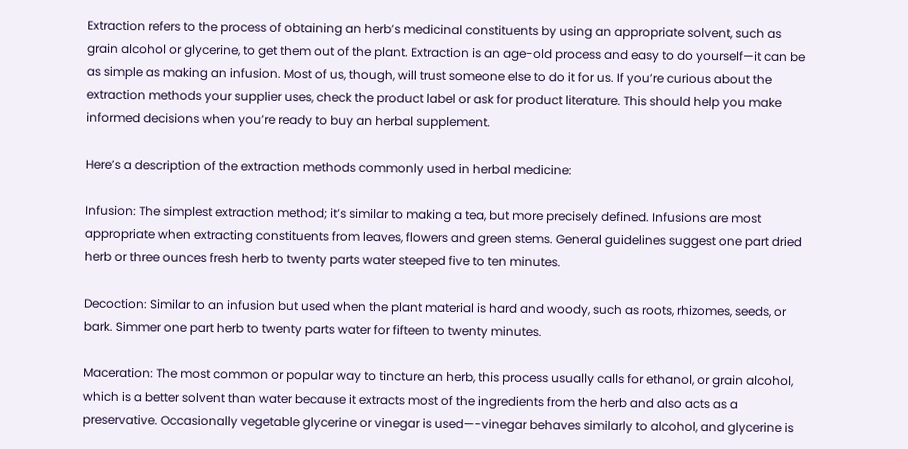Extraction refers to the process of obtaining an herb’s medicinal constituents by using an appropriate solvent, such as grain alcohol or glycerine, to get them out of the plant. Extraction is an age-old process and easy to do yourself—it can be as simple as making an infusion. Most of us, though, will trust someone else to do it for us. If you’re curious about the extraction methods your supplier uses, check the product label or ask for product literature. This should help you make informed decisions when you’re ready to buy an herbal supplement.

Here’s a description of the extraction methods commonly used in herbal medicine:

Infusion: The simplest extraction method; it’s similar to making a tea, but more precisely defined. Infusions are most appropriate when extracting constituents from leaves, flowers and green stems. General guidelines suggest one part dried herb or three ounces fresh herb to twenty parts water steeped five to ten minutes.

Decoction: Similar to an infusion but used when the plant material is hard and woody, such as roots, rhizomes, seeds, or bark. Simmer one part herb to twenty parts water for fifteen to twenty minutes.

Maceration: The most common or popular way to tincture an herb, this process usually calls for ethanol, or grain alcohol, which is a better solvent than water because it extracts most of the ingredients from the herb and also acts as a preservative. Occasionally vegetable glycerine or vinegar is used—-vinegar behaves similarly to alcohol, and glycerine is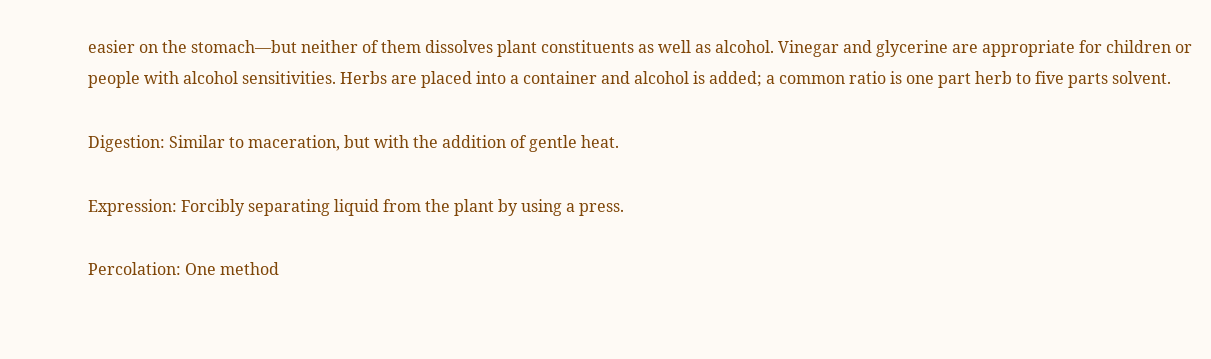easier on the stomach—but neither of them dissolves plant constituents as well as alcohol. Vinegar and glycerine are appropriate for children or people with alcohol sensitivities. Herbs are placed into a container and alcohol is added; a common ratio is one part herb to five parts solvent.

Digestion: Similar to maceration, but with the addition of gentle heat.

Expression: Forcibly separating liquid from the plant by using a press.

Percolation: One method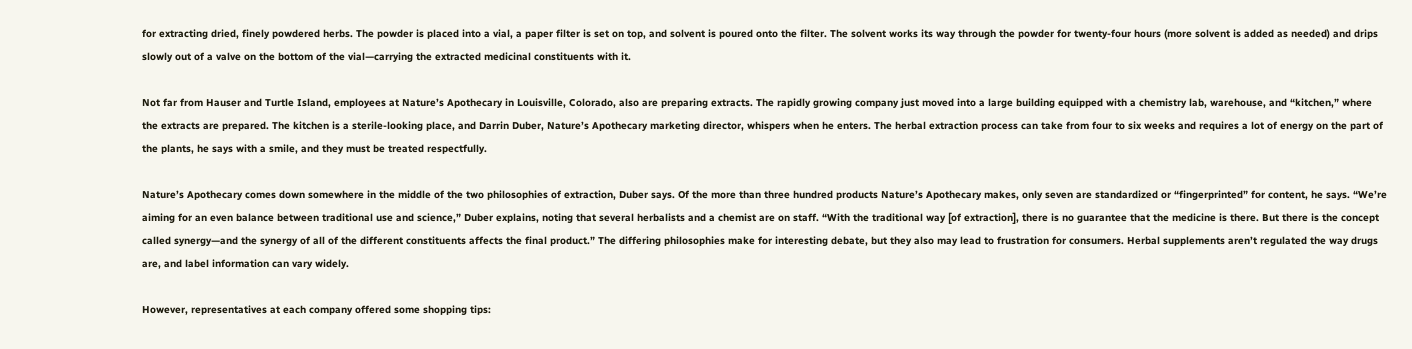for extracting dried, finely powdered herbs. The powder is placed into a vial, a paper filter is set on top, and solvent is poured onto the filter. The solvent works its way through the powder for twenty-four hours (more solvent is added as needed) and drips slowly out of a valve on the bottom of the vial—carrying the extracted medicinal constituents with it.

Not far from Hauser and Turtle Island, employees at Nature’s Apothecary in Louisville, Colorado, also are preparing extracts. The rapidly growing company just moved into a large building equipped with a chemistry lab, warehouse, and “kitchen,” where the extracts are prepared. The kitchen is a sterile-looking place, and Darrin Duber, Nature’s Apothecary marketing director, whispers when he enters. The herbal extraction process can take from four to six weeks and requires a lot of energy on the part of the plants, he says with a smile, and they must be treated respectfully.

Nature’s Apothecary comes down somewhere in the middle of the two philosophies of extraction, Duber says. Of the more than three hundred products Nature’s Apothecary makes, only seven are standardized or “fingerprinted” for content, he says. “We’re aiming for an even balance between traditional use and science,” Duber explains, noting that several herbalists and a chemist are on staff. “With the traditional way [of extraction], there is no guarantee that the medicine is there. But there is the concept called synergy—and the synergy of all of the different constituents affects the final product.” The differing philosophies make for interesting debate, but they also may lead to frustration for consumers. Herbal supplements aren’t regulated the way drugs are, and label information can vary widely.

However, representatives at each company offered some shopping tips: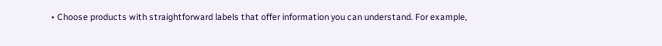• Choose products with straightforward labels that offer information you can understand. For example,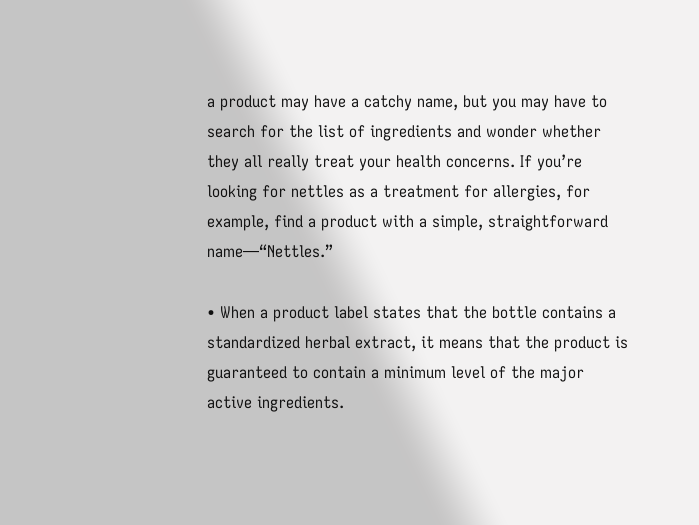a product may have a catchy name, but you may have to search for the list of ingredients and wonder whether they all really treat your health concerns. If you’re looking for nettles as a treatment for allergies, for example, find a product with a simple, straightforward name—“Nettles.”

• When a product label states that the bottle contains a standardized herbal extract, it means that the product is guaranteed to contain a minimum level of the major active ingredients.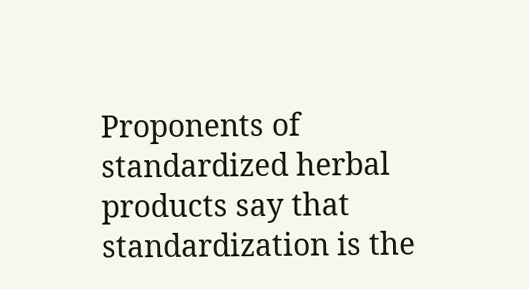Proponents of standardized herbal products say that standardization is the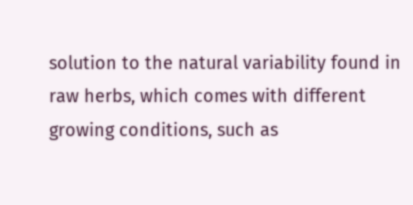solution to the natural variability found in raw herbs, which comes with different growing conditions, such as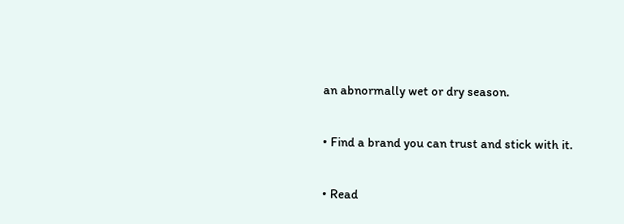an abnormally wet or dry season.

• Find a brand you can trust and stick with it.

• Read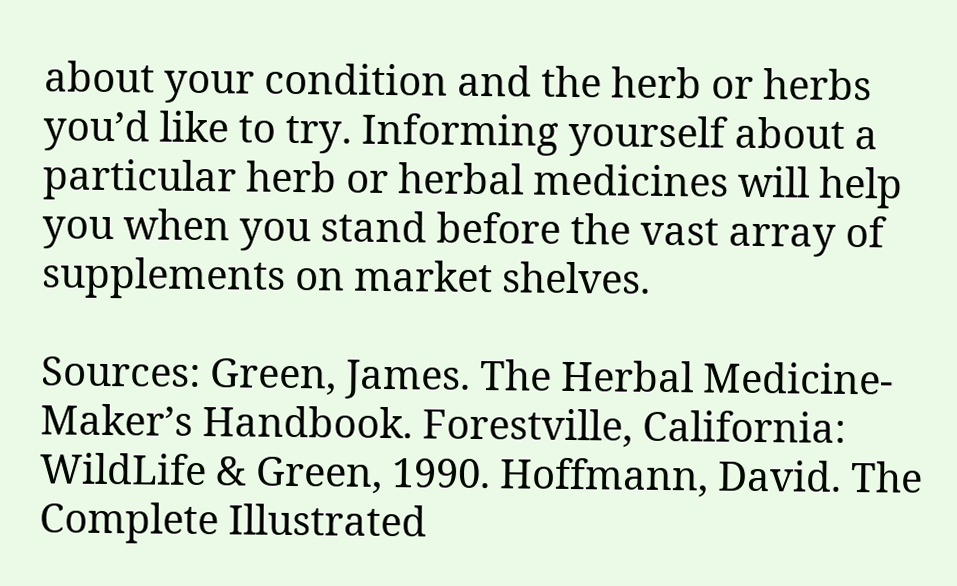about your condition and the herb or herbs you’d like to try. Informing yourself about a particular herb or herbal medicines will help you when you stand before the vast array of supplements on market shelves.

Sources: Green, James. The Herbal Medicine-Maker’s Handbook. Forestville, California: WildLife & Green, 1990. Hoffmann, David. The Complete Illustrated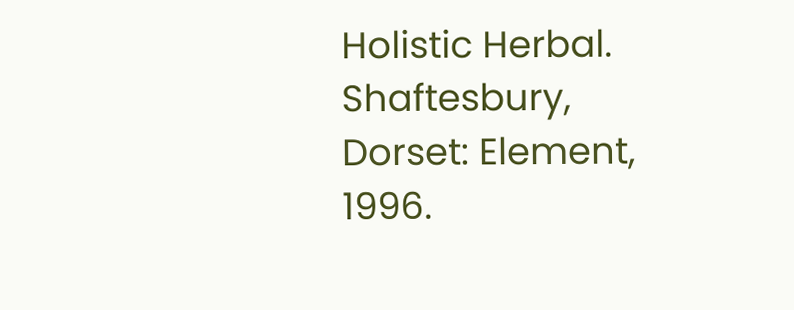Holistic Herbal. Shaftesbury, Dorset: Element, 1996.